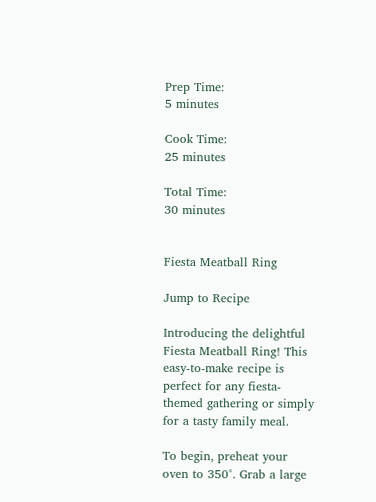Prep Time:
5 minutes

Cook Time:
25 minutes

Total Time:
30 minutes


Fiesta Meatball Ring

Jump to Recipe

Introducing the delightful Fiesta Meatball Ring! This easy-to-make recipe is perfect for any fiesta-themed gathering or simply for a tasty family meal.

To begin, preheat your oven to 350°. Grab a large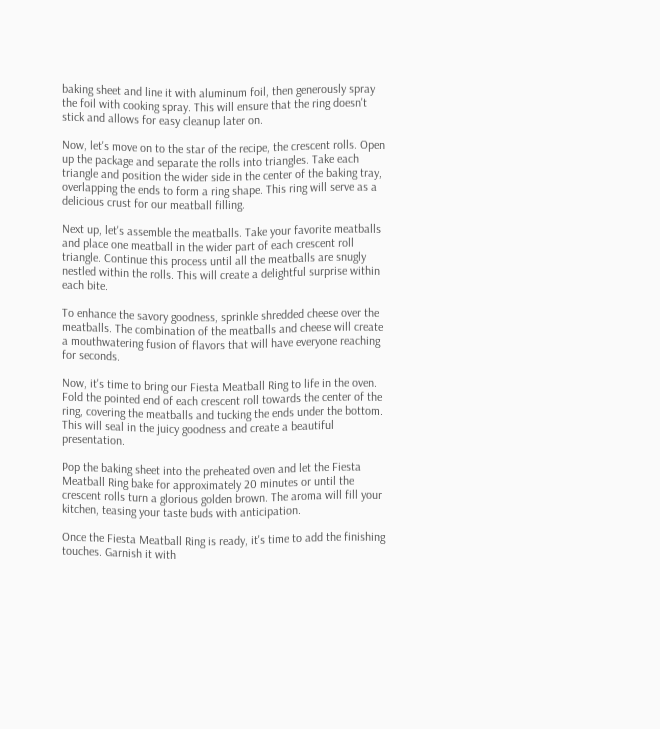baking sheet and line it with aluminum foil, then generously spray the foil with cooking spray. This will ensure that the ring doesn't stick and allows for easy cleanup later on.

Now, let's move on to the star of the recipe, the crescent rolls. Open up the package and separate the rolls into triangles. Take each triangle and position the wider side in the center of the baking tray, overlapping the ends to form a ring shape. This ring will serve as a delicious crust for our meatball filling.

Next up, let's assemble the meatballs. Take your favorite meatballs and place one meatball in the wider part of each crescent roll triangle. Continue this process until all the meatballs are snugly nestled within the rolls. This will create a delightful surprise within each bite.

To enhance the savory goodness, sprinkle shredded cheese over the meatballs. The combination of the meatballs and cheese will create a mouthwatering fusion of flavors that will have everyone reaching for seconds.

Now, it's time to bring our Fiesta Meatball Ring to life in the oven. Fold the pointed end of each crescent roll towards the center of the ring, covering the meatballs and tucking the ends under the bottom. This will seal in the juicy goodness and create a beautiful presentation.

Pop the baking sheet into the preheated oven and let the Fiesta Meatball Ring bake for approximately 20 minutes or until the crescent rolls turn a glorious golden brown. The aroma will fill your kitchen, teasing your taste buds with anticipation.

Once the Fiesta Meatball Ring is ready, it's time to add the finishing touches. Garnish it with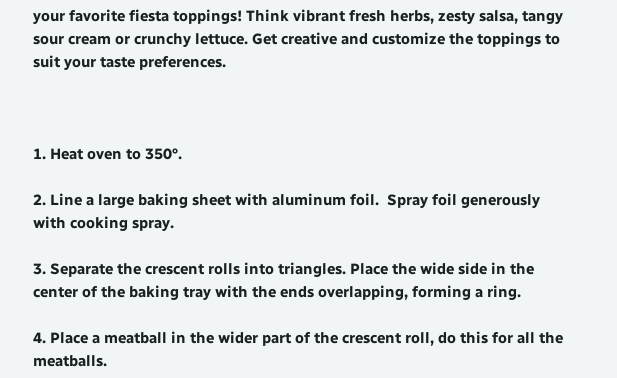your favorite fiesta toppings! Think vibrant fresh herbs, zesty salsa, tangy sour cream or crunchy lettuce. Get creative and customize the toppings to suit your taste preferences.



1. Heat oven to 350°.

2. Line a large baking sheet with aluminum foil.  Spray foil generously with cooking spray.

3. Separate the crescent rolls into triangles. Place the wide side in the center of the baking tray with the ends overlapping, forming a ring.

4. Place a meatball in the wider part of the crescent roll, do this for all the meatballs.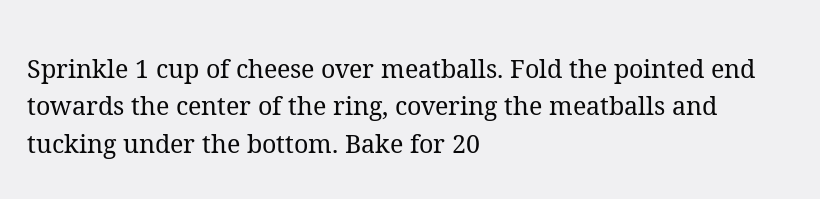Sprinkle 1 cup of cheese over meatballs. Fold the pointed end towards the center of the ring, covering the meatballs and tucking under the bottom. Bake for 20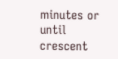minutes or until crescent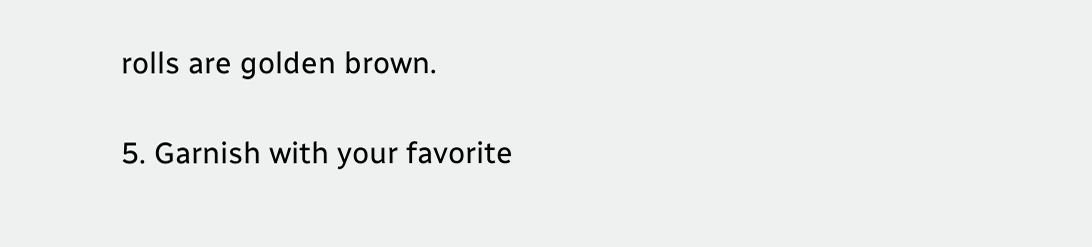rolls are golden brown.

5. Garnish with your favorite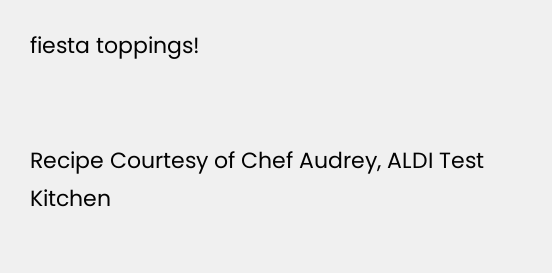fiesta toppings!


Recipe Courtesy of Chef Audrey, ALDI Test Kitchen